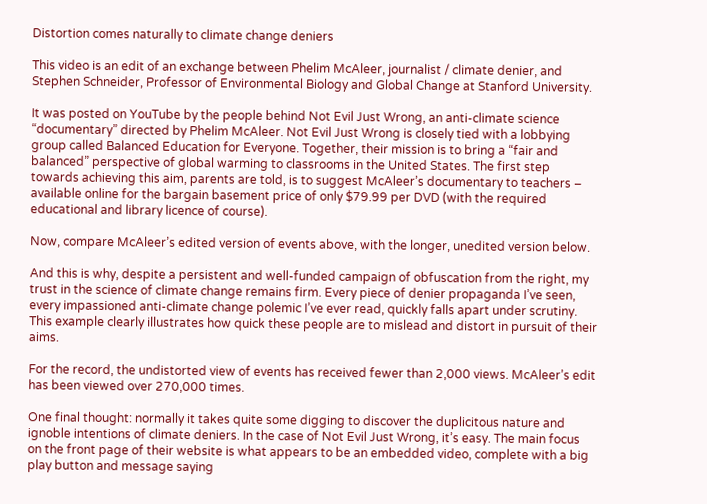Distortion comes naturally to climate change deniers

This video is an edit of an exchange between Phelim McAleer, journalist / climate denier, and Stephen Schneider, Professor of Environmental Biology and Global Change at Stanford University.

It was posted on YouTube by the people behind Not Evil Just Wrong, an anti-climate science “documentary” directed by Phelim McAleer. Not Evil Just Wrong is closely tied with a lobbying group called Balanced Education for Everyone. Together, their mission is to bring a “fair and balanced” perspective of global warming to classrooms in the United States. The first step towards achieving this aim, parents are told, is to suggest McAleer’s documentary to teachers – available online for the bargain basement price of only $79.99 per DVD (with the required educational and library licence of course).

Now, compare McAleer’s edited version of events above, with the longer, unedited version below.

And this is why, despite a persistent and well-funded campaign of obfuscation from the right, my trust in the science of climate change remains firm. Every piece of denier propaganda I’ve seen, every impassioned anti-climate change polemic I’ve ever read, quickly falls apart under scrutiny. This example clearly illustrates how quick these people are to mislead and distort in pursuit of their aims.

For the record, the undistorted view of events has received fewer than 2,000 views. McAleer’s edit has been viewed over 270,000 times.

One final thought: normally it takes quite some digging to discover the duplicitous nature and ignoble intentions of climate deniers. In the case of Not Evil Just Wrong, it’s easy. The main focus on the front page of their website is what appears to be an embedded video, complete with a big play button and message saying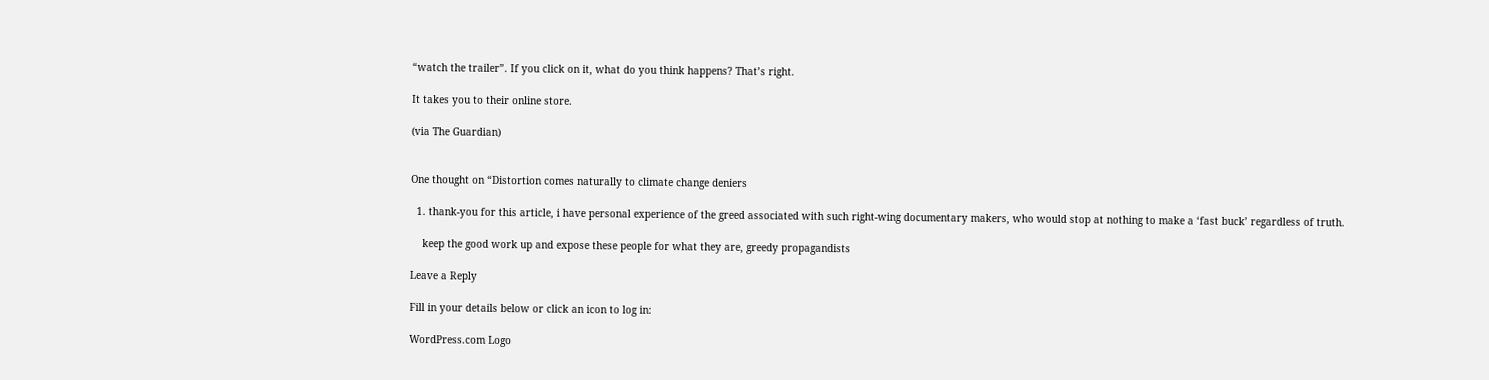“watch the trailer”. If you click on it, what do you think happens? That’s right.

It takes you to their online store.

(via The Guardian)


One thought on “Distortion comes naturally to climate change deniers

  1. thank-you for this article, i have personal experience of the greed associated with such right-wing documentary makers, who would stop at nothing to make a ‘fast buck’ regardless of truth.

    keep the good work up and expose these people for what they are, greedy propagandists

Leave a Reply

Fill in your details below or click an icon to log in:

WordPress.com Logo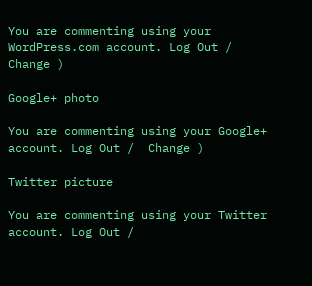You are commenting using your WordPress.com account. Log Out /  Change )

Google+ photo

You are commenting using your Google+ account. Log Out /  Change )

Twitter picture

You are commenting using your Twitter account. Log Out /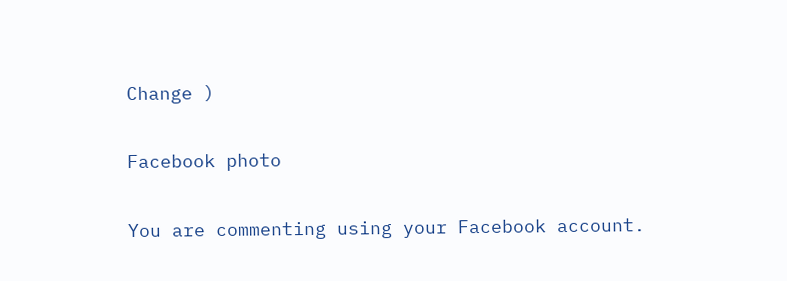Change )

Facebook photo

You are commenting using your Facebook account.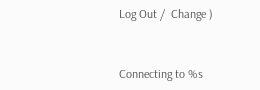Log Out /  Change )


Connecting to %s